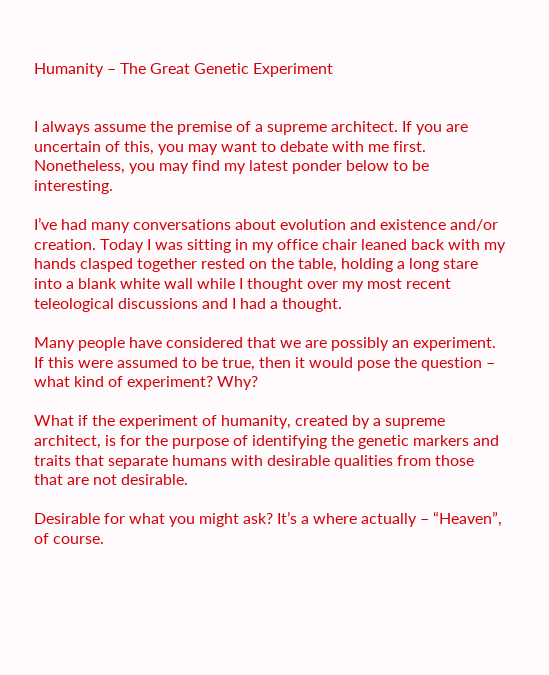Humanity – The Great Genetic Experiment


I always assume the premise of a supreme architect. If you are uncertain of this, you may want to debate with me first. Nonetheless, you may find my latest ponder below to be interesting.

I’ve had many conversations about evolution and existence and/or creation. Today I was sitting in my office chair leaned back with my hands clasped together rested on the table, holding a long stare into a blank white wall while I thought over my most recent teleological discussions and I had a thought.

Many people have considered that we are possibly an experiment. If this were assumed to be true, then it would pose the question – what kind of experiment? Why?

What if the experiment of humanity, created by a supreme architect, is for the purpose of identifying the genetic markers and traits that separate humans with desirable qualities from those that are not desirable.

Desirable for what you might ask? It’s a where actually – “Heaven”, of course.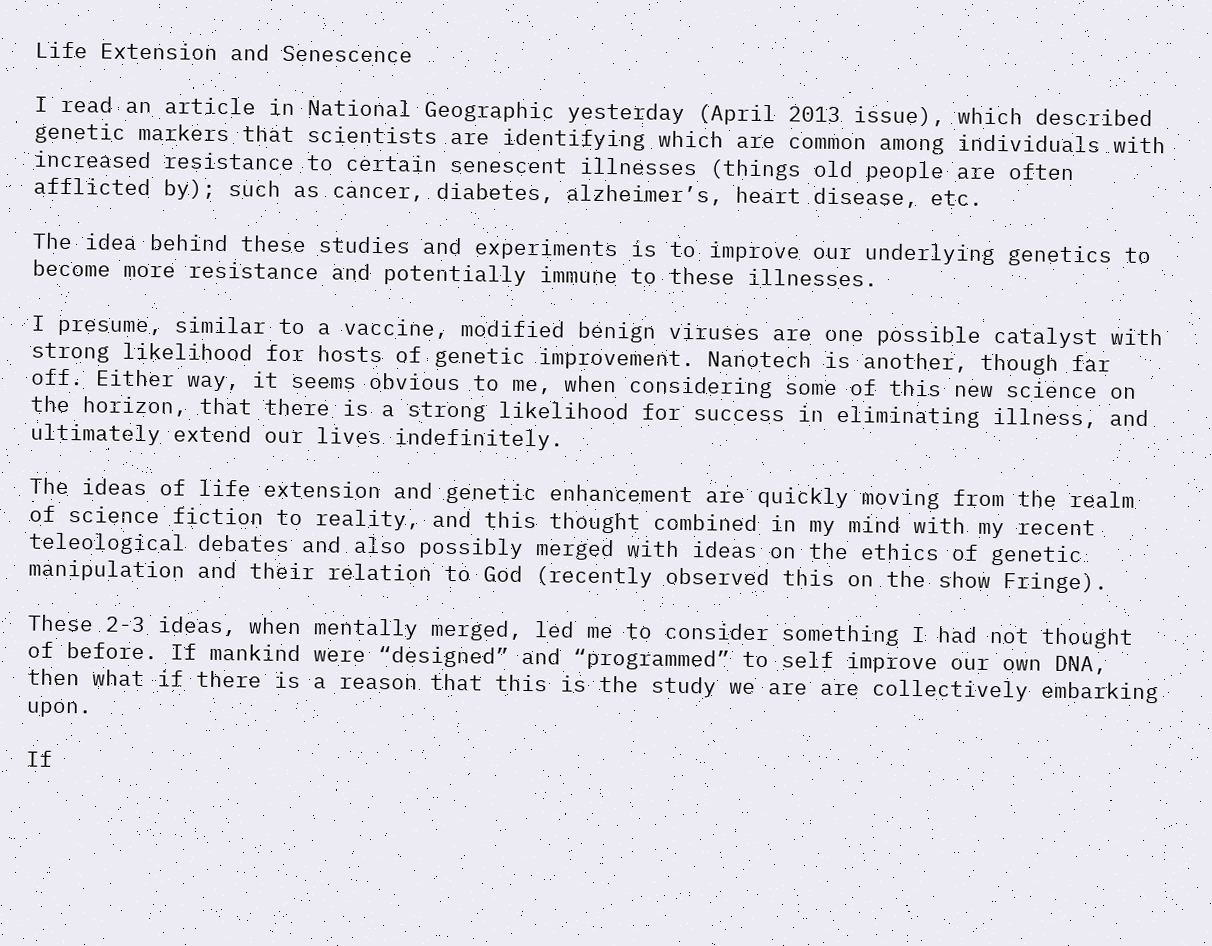Life Extension and Senescence

I read an article in National Geographic yesterday (April 2013 issue), which described genetic markers that scientists are identifying which are common among individuals with increased resistance to certain senescent illnesses (things old people are often afflicted by); such as cancer, diabetes, alzheimer’s, heart disease, etc.

The idea behind these studies and experiments is to improve our underlying genetics to become more resistance and potentially immune to these illnesses.

I presume, similar to a vaccine, modified benign viruses are one possible catalyst with strong likelihood for hosts of genetic improvement. Nanotech is another, though far off. Either way, it seems obvious to me, when considering some of this new science on the horizon, that there is a strong likelihood for success in eliminating illness, and ultimately extend our lives indefinitely.

The ideas of life extension and genetic enhancement are quickly moving from the realm of science fiction to reality, and this thought combined in my mind with my recent teleological debates and also possibly merged with ideas on the ethics of genetic manipulation and their relation to God (recently observed this on the show Fringe).

These 2-3 ideas, when mentally merged, led me to consider something I had not thought of before. If mankind were “designed” and “programmed” to self improve our own DNA, then what if there is a reason that this is the study we are are collectively embarking upon.

If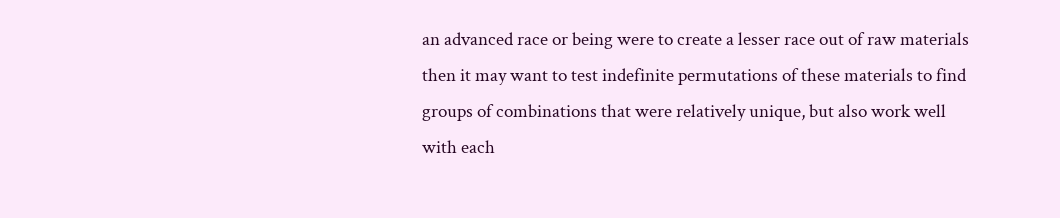an advanced race or being were to create a lesser race out of raw materials then it may want to test indefinite permutations of these materials to find groups of combinations that were relatively unique, but also work well with each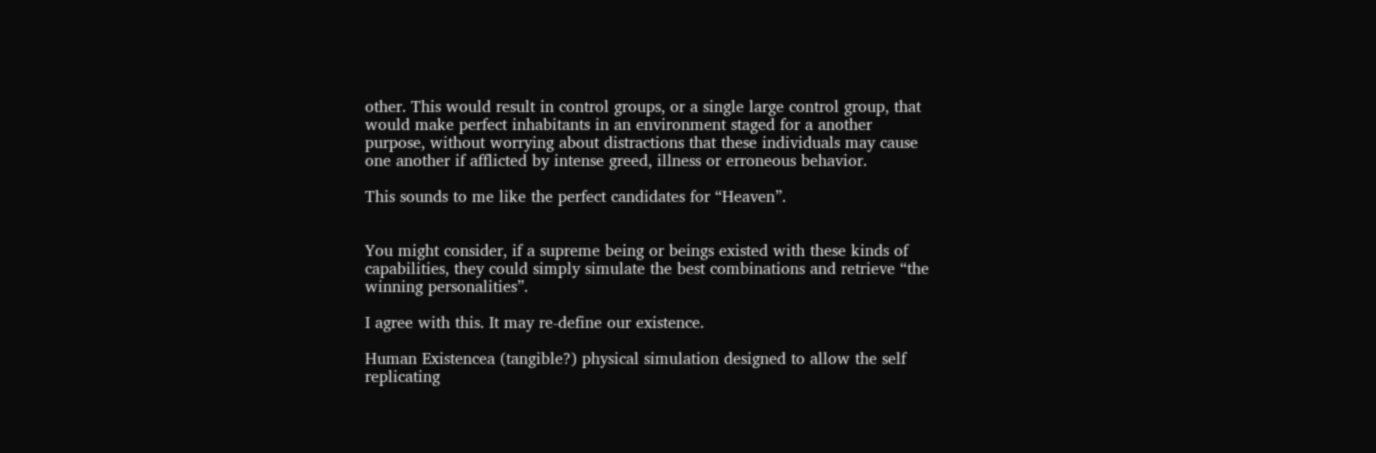other. This would result in control groups, or a single large control group, that would make perfect inhabitants in an environment staged for a another purpose, without worrying about distractions that these individuals may cause one another if afflicted by intense greed, illness or erroneous behavior.

This sounds to me like the perfect candidates for “Heaven”.


You might consider, if a supreme being or beings existed with these kinds of capabilities, they could simply simulate the best combinations and retrieve “the winning personalities”.

I agree with this. It may re-define our existence.

Human Existencea (tangible?) physical simulation designed to allow the self replicating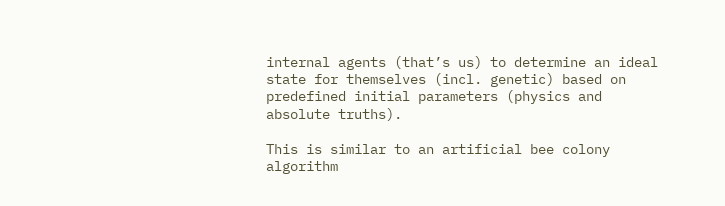internal agents (that’s us) to determine an ideal state for themselves (incl. genetic) based on predefined initial parameters (physics and absolute truths).

This is similar to an artificial bee colony algorithm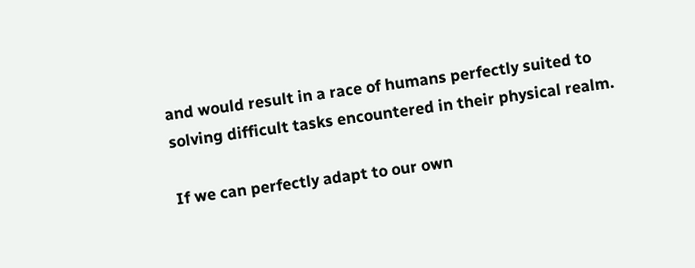and would result in a race of humans perfectly suited to solving difficult tasks encountered in their physical realm.

If we can perfectly adapt to our own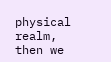physical realm, then we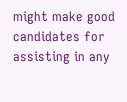might make good candidates for assisting in any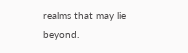realms that may lie beyond.